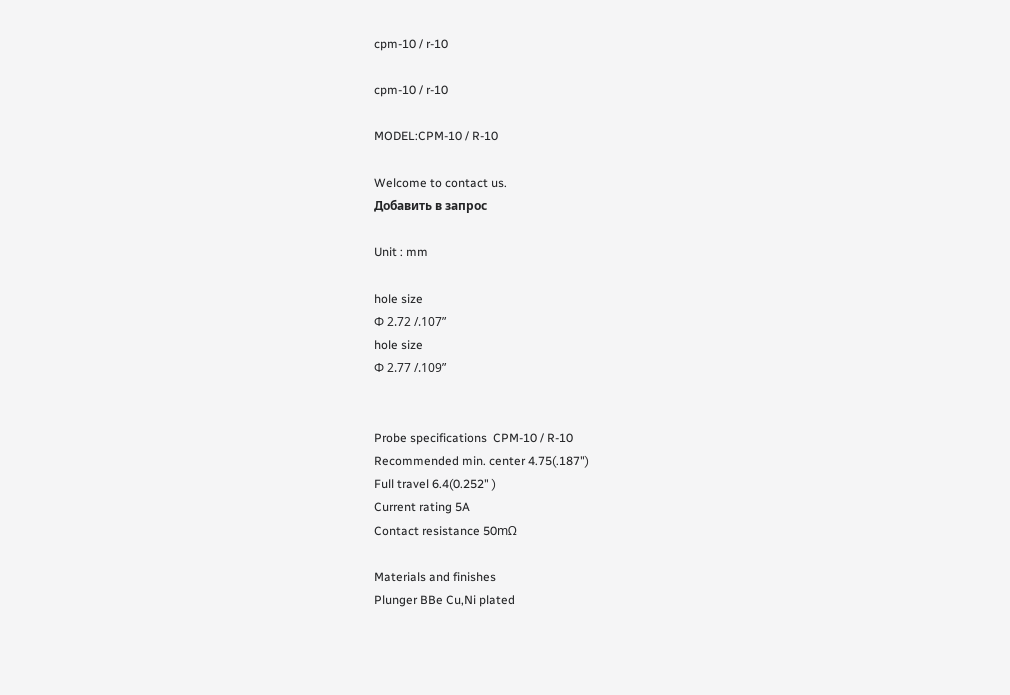cpm-10 / r-10

cpm-10 / r-10

MODEL:CPM-10 / R-10

Welcome to contact us.
Добавить в запрос

Unit : mm

hole size
Φ 2.72 /.107”
hole size
Φ 2.77 /.109”


Probe specifications  CPM-10 / R-10
Recommended min. center 4.75(.187")
Full travel 6.4(0.252" )
Current rating 5A
Contact resistance 50mΩ

Materials and finishes
Plunger BBe Cu,Ni plated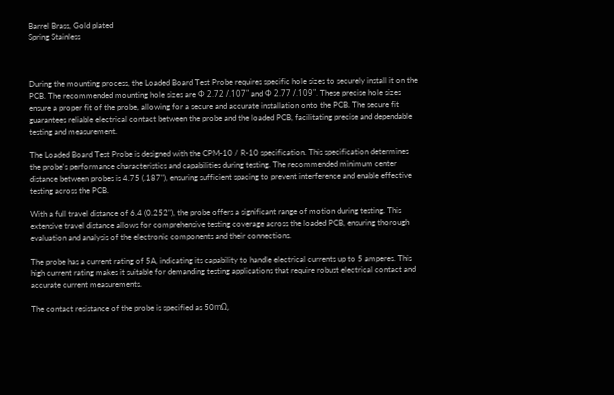Barrel Brass, Gold plated
Spring Stainless



During the mounting process, the Loaded Board Test Probe requires specific hole sizes to securely install it on the PCB. The recommended mounting hole sizes are Φ 2.72 /.107" and Φ 2.77 /.109". These precise hole sizes ensure a proper fit of the probe, allowing for a secure and accurate installation onto the PCB. The secure fit guarantees reliable electrical contact between the probe and the loaded PCB, facilitating precise and dependable testing and measurement.

The Loaded Board Test Probe is designed with the CPM-10 / R-10 specification. This specification determines the probe's performance characteristics and capabilities during testing. The recommended minimum center distance between probes is 4.75 (.187"), ensuring sufficient spacing to prevent interference and enable effective testing across the PCB.

With a full travel distance of 6.4 (0.252"), the probe offers a significant range of motion during testing. This extensive travel distance allows for comprehensive testing coverage across the loaded PCB, ensuring thorough evaluation and analysis of the electronic components and their connections.

The probe has a current rating of 5A, indicating its capability to handle electrical currents up to 5 amperes. This high current rating makes it suitable for demanding testing applications that require robust electrical contact and accurate current measurements.

The contact resistance of the probe is specified as 50mΩ,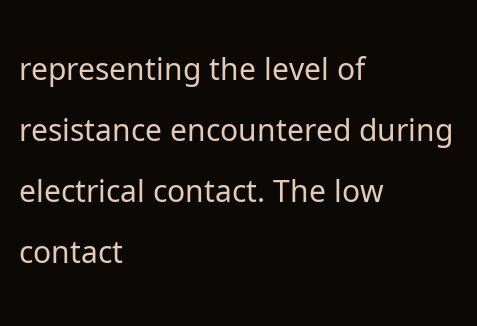representing the level of resistance encountered during electrical contact. The low contact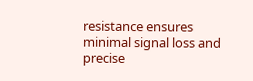resistance ensures minimal signal loss and precise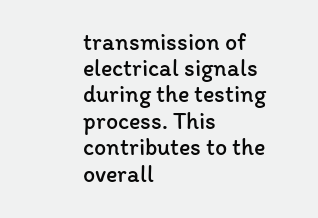transmission of electrical signals during the testing process. This contributes to the overall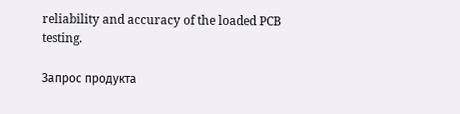reliability and accuracy of the loaded PCB testing.

Запрос продукта